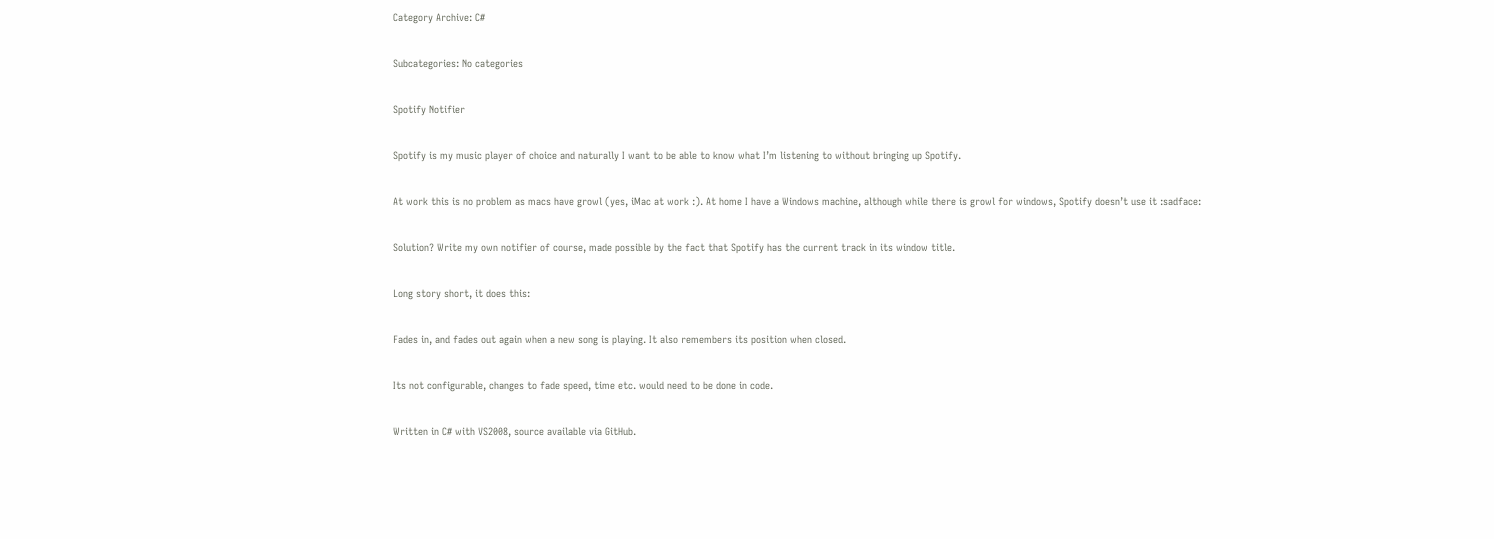Category Archive: C#

Subcategories: No categories

Spotify Notifier

Spotify is my music player of choice and naturally I want to be able to know what I’m listening to without bringing up Spotify.

At work this is no problem as macs have growl (yes, iMac at work :). At home I have a Windows machine, although while there is growl for windows, Spotify doesn’t use it :sadface:

Solution? Write my own notifier of course, made possible by the fact that Spotify has the current track in its window title.

Long story short, it does this:

Fades in, and fades out again when a new song is playing. It also remembers its position when closed.

Its not configurable, changes to fade speed, time etc. would need to be done in code.

Written in C# with VS2008, source available via GitHub.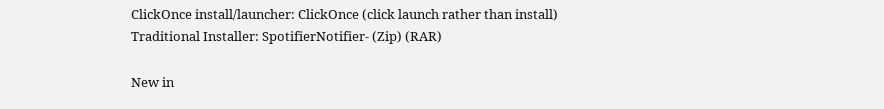ClickOnce install/launcher: ClickOnce (click launch rather than install)
Traditional Installer: SpotifierNotifier- (Zip) (RAR)

New in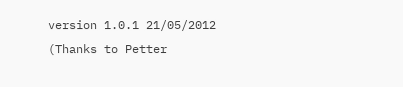version 1.0.1 21/05/2012 (Thanks to Petter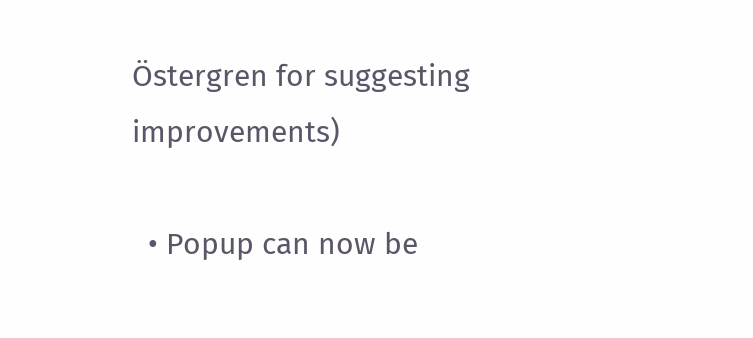Östergren for suggesting improvements)

  • Popup can now be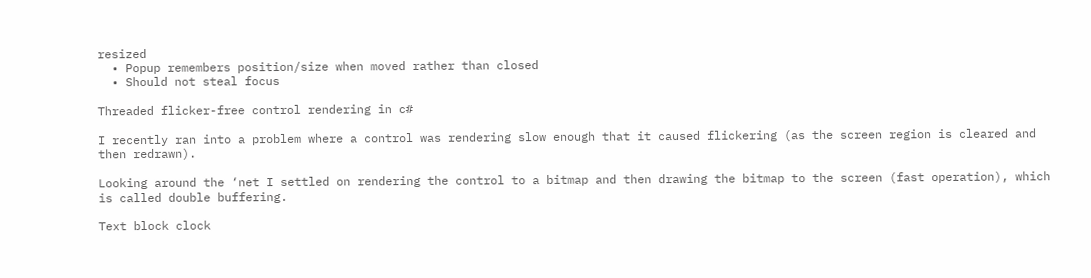resized
  • Popup remembers position/size when moved rather than closed
  • Should not steal focus

Threaded flicker-free control rendering in c#

I recently ran into a problem where a control was rendering slow enough that it caused flickering (as the screen region is cleared and then redrawn).

Looking around the ‘net I settled on rendering the control to a bitmap and then drawing the bitmap to the screen (fast operation), which is called double buffering.

Text block clock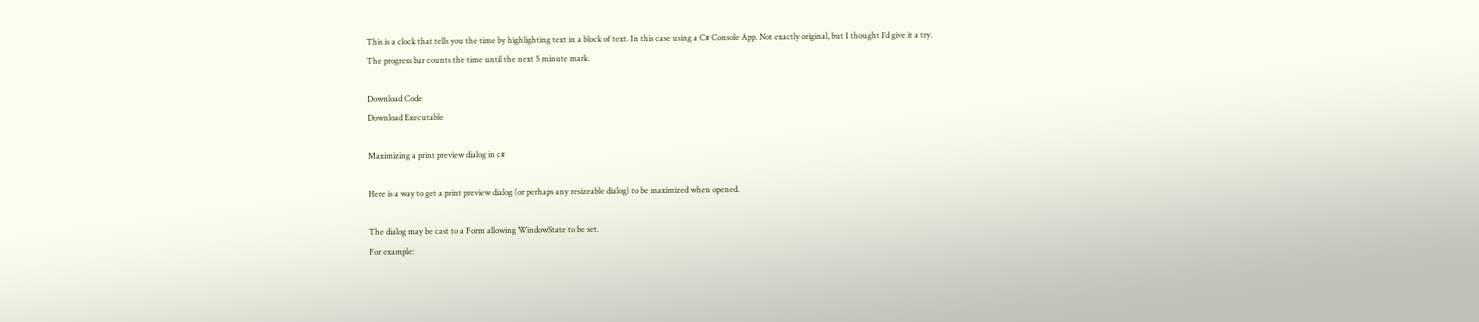This is a clock that tells you the time by highlighting text in a block of text. In this case using a C# Console App. Not exactly original, but I thought I’d give it a try.
The progress bar counts the time until the next 5 minute mark.

Download Code
Download Executable

Maximizing a print preview dialog in c#

Here is a way to get a print preview dialog (or perhaps any resizeable dialog) to be maximized when opened.

The dialog may be cast to a Form allowing WindowState to be set.
For example: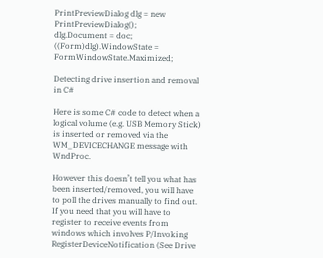PrintPreviewDialog dlg = new PrintPreviewDialog();
dlg.Document = doc;
((Form)dlg).WindowState = FormWindowState.Maximized;

Detecting drive insertion and removal in C#

Here is some C# code to detect when a logical volume (e.g. USB Memory Stick) is inserted or removed via the WM_DEVICECHANGE message with WndProc.

However this doesn’t tell you what has been inserted/removed, you will have to poll the drives manually to find out.
If you need that you will have to register to receive events from windows which involves P/Invoking RegisterDeviceNotification (See Drive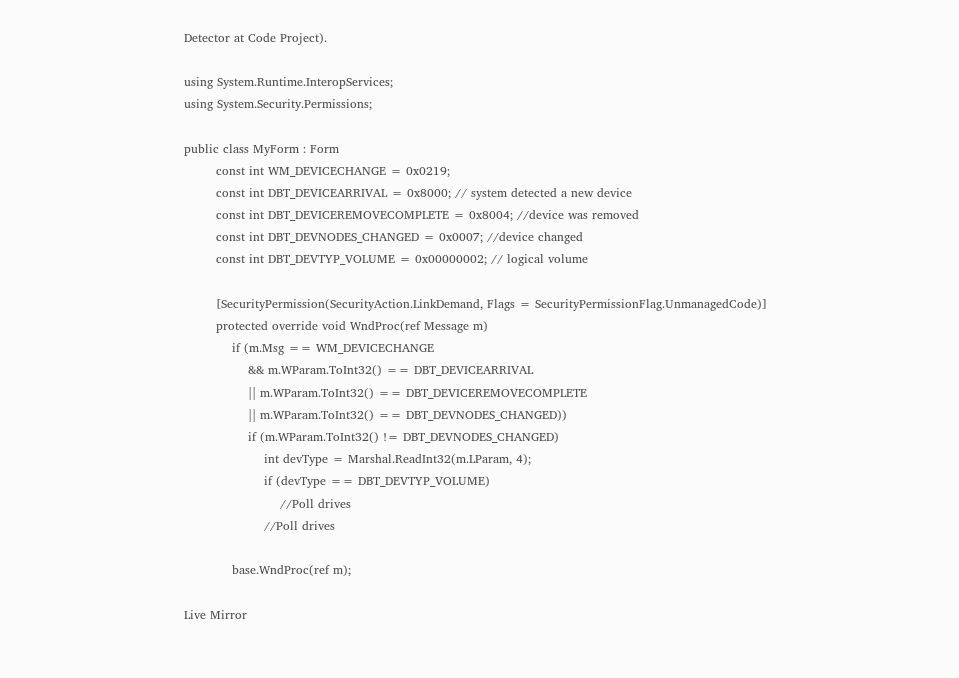Detector at Code Project).

using System.Runtime.InteropServices;
using System.Security.Permissions;

public class MyForm : Form
        const int WM_DEVICECHANGE = 0x0219;
        const int DBT_DEVICEARRIVAL = 0x8000; // system detected a new device
        const int DBT_DEVICEREMOVECOMPLETE = 0x8004; //device was removed
        const int DBT_DEVNODES_CHANGED = 0x0007; //device changed
        const int DBT_DEVTYP_VOLUME = 0x00000002; // logical volume

        [SecurityPermission(SecurityAction.LinkDemand, Flags = SecurityPermissionFlag.UnmanagedCode)]
        protected override void WndProc(ref Message m)
            if (m.Msg == WM_DEVICECHANGE
                && m.WParam.ToInt32() == DBT_DEVICEARRIVAL
                || m.WParam.ToInt32() == DBT_DEVICEREMOVECOMPLETE
                || m.WParam.ToInt32() == DBT_DEVNODES_CHANGED))
                if (m.WParam.ToInt32() != DBT_DEVNODES_CHANGED)
                    int devType = Marshal.ReadInt32(m.LParam, 4);
                    if (devType == DBT_DEVTYP_VOLUME)
                        //Poll drives
                    //Poll drives

            base.WndProc(ref m);

Live Mirror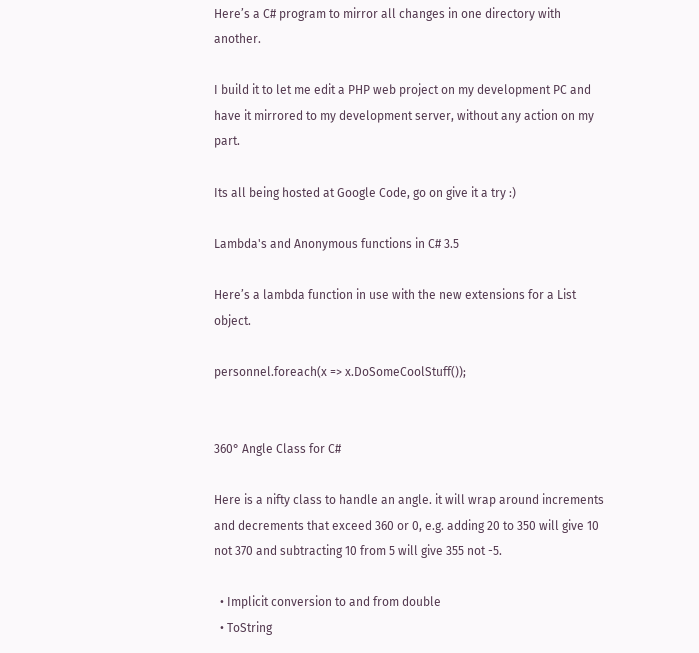Here’s a C# program to mirror all changes in one directory with another.

I build it to let me edit a PHP web project on my development PC and have it mirrored to my development server, without any action on my part.

Its all being hosted at Google Code, go on give it a try :)

Lambda's and Anonymous functions in C# 3.5

Here’s a lambda function in use with the new extensions for a List object.

personnel.foreach(x => x.DoSomeCoolStuff());


360° Angle Class for C#

Here is a nifty class to handle an angle. it will wrap around increments and decrements that exceed 360 or 0, e.g. adding 20 to 350 will give 10 not 370 and subtracting 10 from 5 will give 355 not -5.

  • Implicit conversion to and from double
  • ToString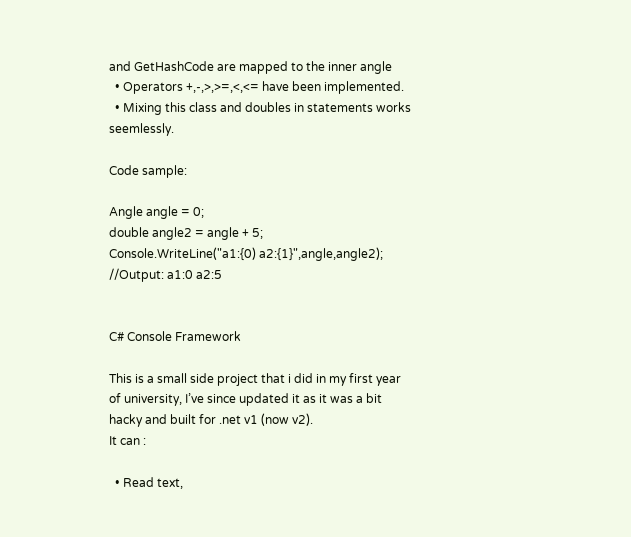and GetHashCode are mapped to the inner angle
  • Operators +,-,>,>=,<,<= have been implemented.
  • Mixing this class and doubles in statements works seemlessly.

Code sample:

Angle angle = 0;
double angle2 = angle + 5;
Console.WriteLine("a1:{0) a2:{1}",angle,angle2);
//Output: a1:0 a2:5


C# Console Framework

This is a small side project that i did in my first year of university, I’ve since updated it as it was a bit hacky and built for .net v1 (now v2).
It can :

  • Read text,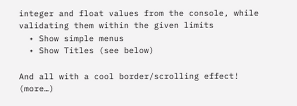integer and float values from the console, while validating them within the given limits
  • Show simple menus
  • Show Titles (see below)

And all with a cool border/scrolling effect! (more…)